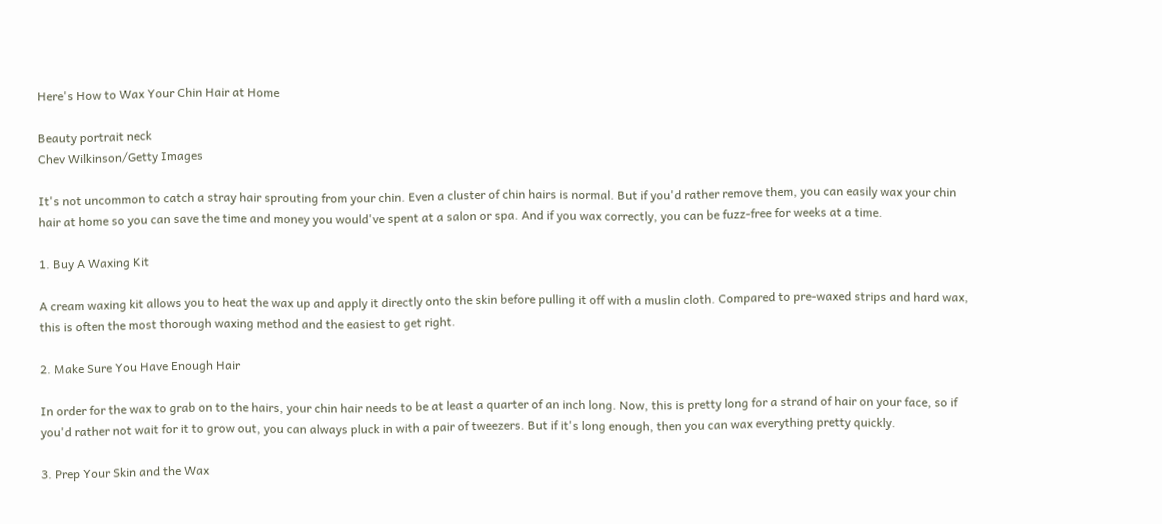Here's How to Wax Your Chin Hair at Home

Beauty portrait neck
Chev Wilkinson/Getty Images

It's not uncommon to catch a stray hair sprouting from your chin. Even a cluster of chin hairs is normal. But if you'd rather remove them, you can easily wax your chin hair at home so you can save the time and money you would've spent at a salon or spa. And if you wax correctly, you can be fuzz-free for weeks at a time.

1. Buy A Waxing Kit

A cream waxing kit allows you to heat the wax up and apply it directly onto the skin before pulling it off with a muslin cloth. Compared to pre-waxed strips and hard wax, this is often the most thorough waxing method and the easiest to get right.

2. Make Sure You Have Enough Hair

In order for the wax to grab on to the hairs, your chin hair needs to be at least a quarter of an inch long. Now, this is pretty long for a strand of hair on your face, so if you'd rather not wait for it to grow out, you can always pluck in with a pair of tweezers. But if it's long enough, then you can wax everything pretty quickly.

3. Prep Your Skin and the Wax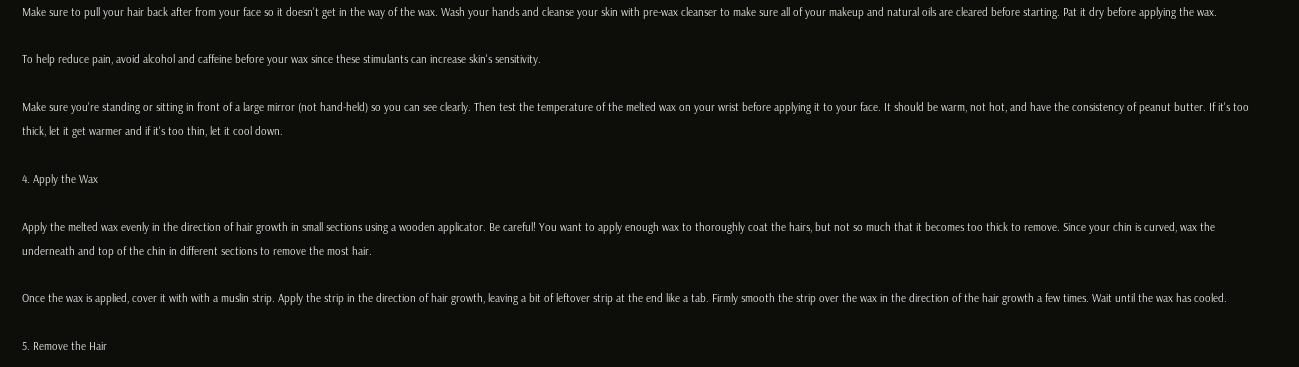Make sure to pull your hair back after from your face so it doesn't get in the way of the wax. Wash your hands and cleanse your skin with pre-wax cleanser to make sure all of your makeup and natural oils are cleared before starting. Pat it dry before applying the wax.

To help reduce pain, avoid alcohol and caffeine before your wax since these stimulants can increase skin's sensitivity.

Make sure you're standing or sitting in front of a large mirror (not hand-held) so you can see clearly. Then test the temperature of the melted wax on your wrist before applying it to your face. It should be warm, not hot, and have the consistency of peanut butter. If it's too thick, let it get warmer and if it's too thin, let it cool down.

4. Apply the Wax

Apply the melted wax evenly in the direction of hair growth in small sections using a wooden applicator. Be careful! You want to apply enough wax to thoroughly coat the hairs, but not so much that it becomes too thick to remove. Since your chin is curved, wax the underneath and top of the chin in different sections to remove the most hair.

Once the wax is applied, cover it with with a muslin strip. Apply the strip in the direction of hair growth, leaving a bit of leftover strip at the end like a tab. Firmly smooth the strip over the wax in the direction of the hair growth a few times. Wait until the wax has cooled.

5. Remove the Hair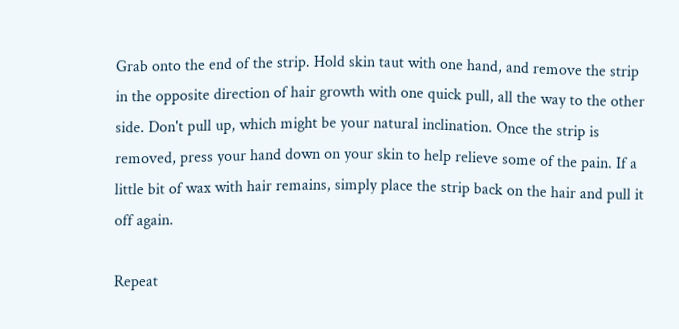Grab onto the end of the strip. Hold skin taut with one hand, and remove the strip in the opposite direction of hair growth with one quick pull, all the way to the other side. Don't pull up, which might be your natural inclination. Once the strip is removed, press your hand down on your skin to help relieve some of the pain. If a little bit of wax with hair remains, simply place the strip back on the hair and pull it off again.

Repeat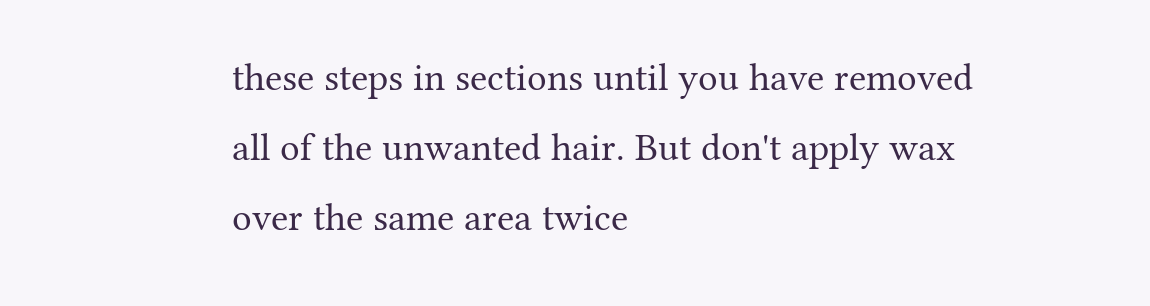these steps in sections until you have removed all of the unwanted hair. But don't apply wax over the same area twice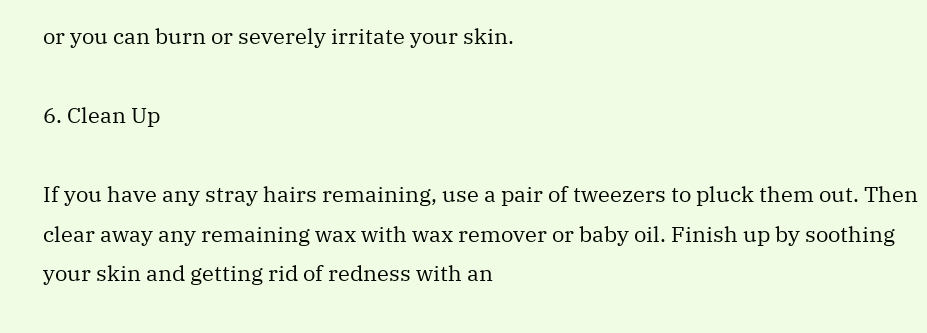or you can burn or severely irritate your skin.

6. Clean Up

If you have any stray hairs remaining, use a pair of tweezers to pluck them out. Then clear away any remaining wax with wax remover or baby oil. Finish up by soothing your skin and getting rid of redness with an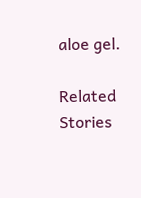aloe gel.

Related Stories